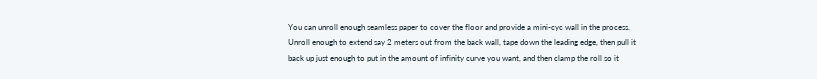You can unroll enough seamless paper to cover the floor and provide a mini-cyc wall in the process. Unroll enough to extend say 2 meters out from the back wall, tape down the leading edge, then pull it back up just enough to put in the amount of infinity curve you want, and then clamp the roll so it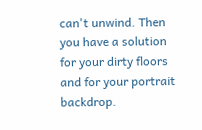can't unwind. Then you have a solution for your dirty floors and for your portrait backdrop.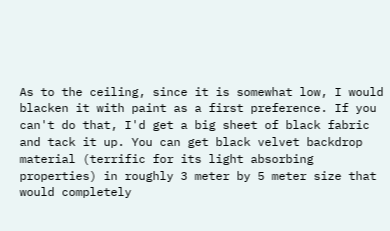As to the ceiling, since it is somewhat low, I would blacken it with paint as a first preference. If you can't do that, I'd get a big sheet of black fabric and tack it up. You can get black velvet backdrop material (terrific for its light absorbing properties) in roughly 3 meter by 5 meter size that would completely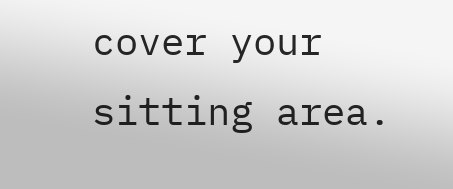cover your sitting area.